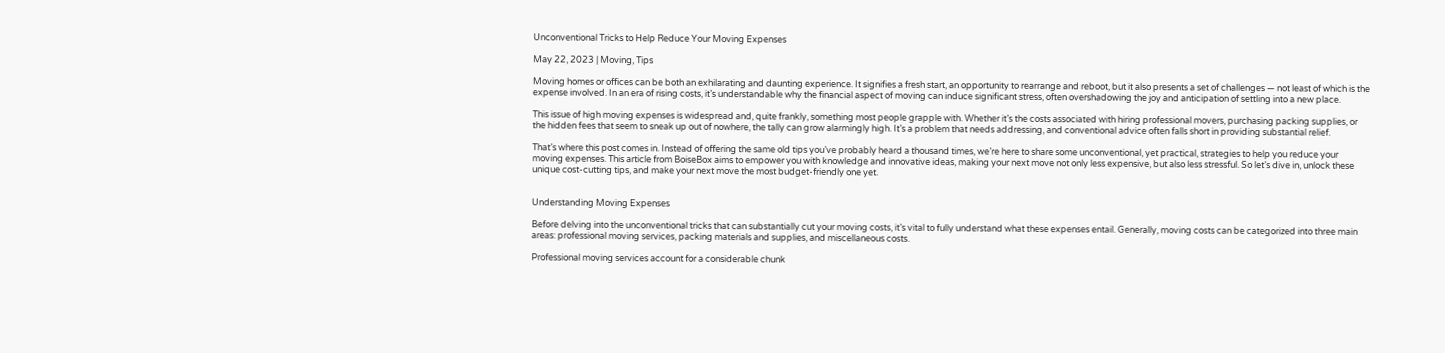Unconventional Tricks to Help Reduce Your Moving Expenses

May 22, 2023 | Moving, Tips

Moving homes or offices can be both an exhilarating and daunting experience. It signifies a fresh start, an opportunity to rearrange and reboot, but it also presents a set of challenges — not least of which is the expense involved. In an era of rising costs, it’s understandable why the financial aspect of moving can induce significant stress, often overshadowing the joy and anticipation of settling into a new place.

This issue of high moving expenses is widespread and, quite frankly, something most people grapple with. Whether it’s the costs associated with hiring professional movers, purchasing packing supplies, or the hidden fees that seem to sneak up out of nowhere, the tally can grow alarmingly high. It’s a problem that needs addressing, and conventional advice often falls short in providing substantial relief.

That’s where this post comes in. Instead of offering the same old tips you’ve probably heard a thousand times, we’re here to share some unconventional, yet practical, strategies to help you reduce your moving expenses. This article from BoiseBox aims to empower you with knowledge and innovative ideas, making your next move not only less expensive, but also less stressful. So let’s dive in, unlock these unique cost-cutting tips, and make your next move the most budget-friendly one yet.


Understanding Moving Expenses

Before delving into the unconventional tricks that can substantially cut your moving costs, it’s vital to fully understand what these expenses entail. Generally, moving costs can be categorized into three main areas: professional moving services, packing materials and supplies, and miscellaneous costs.

Professional moving services account for a considerable chunk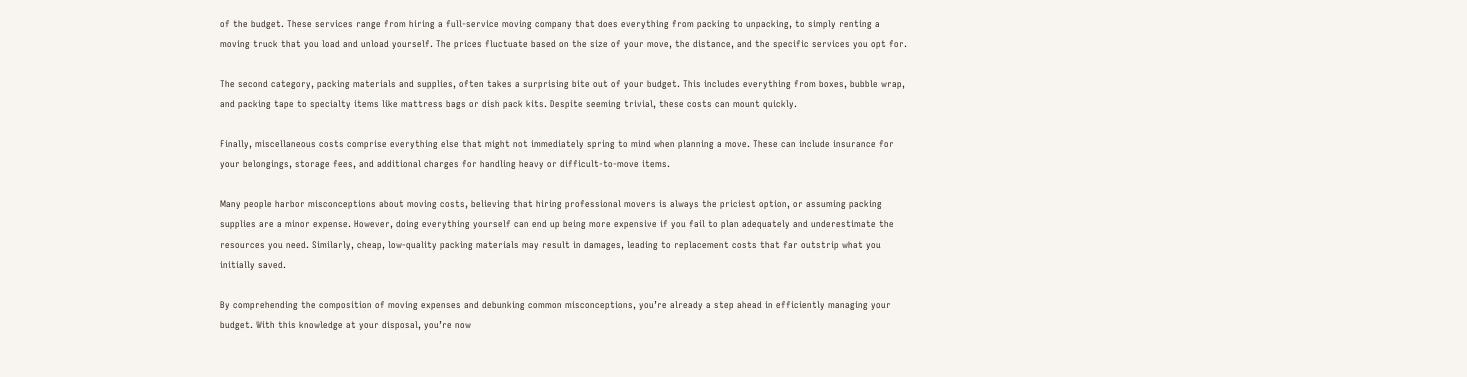of the budget. These services range from hiring a full-service moving company that does everything from packing to unpacking, to simply renting a moving truck that you load and unload yourself. The prices fluctuate based on the size of your move, the distance, and the specific services you opt for.

The second category, packing materials and supplies, often takes a surprising bite out of your budget. This includes everything from boxes, bubble wrap, and packing tape to specialty items like mattress bags or dish pack kits. Despite seeming trivial, these costs can mount quickly.

Finally, miscellaneous costs comprise everything else that might not immediately spring to mind when planning a move. These can include insurance for your belongings, storage fees, and additional charges for handling heavy or difficult-to-move items.

Many people harbor misconceptions about moving costs, believing that hiring professional movers is always the priciest option, or assuming packing supplies are a minor expense. However, doing everything yourself can end up being more expensive if you fail to plan adequately and underestimate the resources you need. Similarly, cheap, low-quality packing materials may result in damages, leading to replacement costs that far outstrip what you initially saved.

By comprehending the composition of moving expenses and debunking common misconceptions, you’re already a step ahead in efficiently managing your budget. With this knowledge at your disposal, you’re now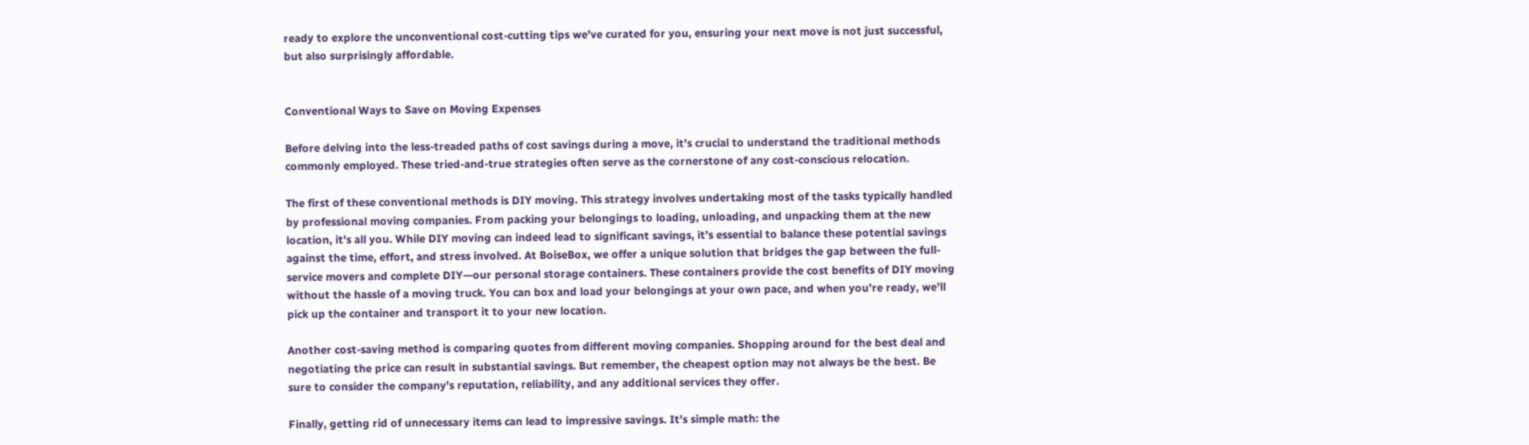ready to explore the unconventional cost-cutting tips we’ve curated for you, ensuring your next move is not just successful, but also surprisingly affordable.


Conventional Ways to Save on Moving Expenses

Before delving into the less-treaded paths of cost savings during a move, it’s crucial to understand the traditional methods commonly employed. These tried-and-true strategies often serve as the cornerstone of any cost-conscious relocation.

The first of these conventional methods is DIY moving. This strategy involves undertaking most of the tasks typically handled by professional moving companies. From packing your belongings to loading, unloading, and unpacking them at the new location, it’s all you. While DIY moving can indeed lead to significant savings, it’s essential to balance these potential savings against the time, effort, and stress involved. At BoiseBox, we offer a unique solution that bridges the gap between the full-service movers and complete DIY—our personal storage containers. These containers provide the cost benefits of DIY moving without the hassle of a moving truck. You can box and load your belongings at your own pace, and when you’re ready, we’ll pick up the container and transport it to your new location.

Another cost-saving method is comparing quotes from different moving companies. Shopping around for the best deal and negotiating the price can result in substantial savings. But remember, the cheapest option may not always be the best. Be sure to consider the company’s reputation, reliability, and any additional services they offer.

Finally, getting rid of unnecessary items can lead to impressive savings. It’s simple math: the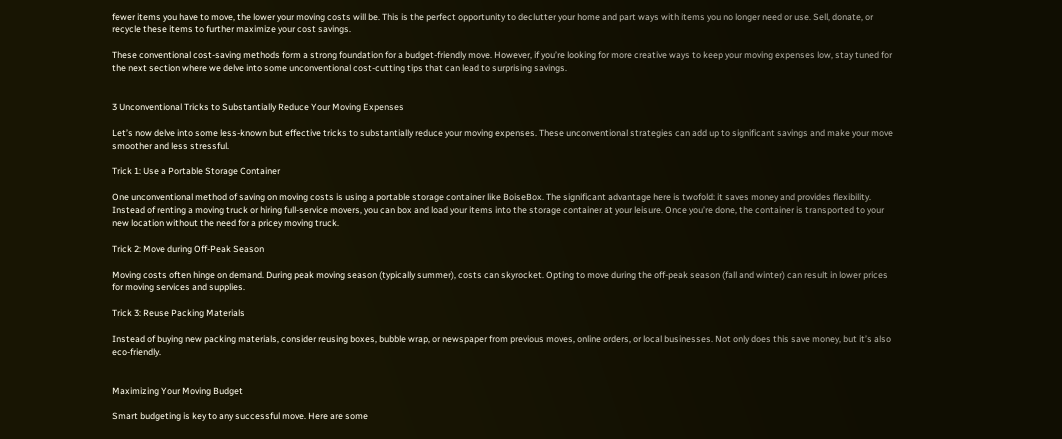fewer items you have to move, the lower your moving costs will be. This is the perfect opportunity to declutter your home and part ways with items you no longer need or use. Sell, donate, or recycle these items to further maximize your cost savings.

These conventional cost-saving methods form a strong foundation for a budget-friendly move. However, if you’re looking for more creative ways to keep your moving expenses low, stay tuned for the next section where we delve into some unconventional cost-cutting tips that can lead to surprising savings.


3 Unconventional Tricks to Substantially Reduce Your Moving Expenses

Let’s now delve into some less-known but effective tricks to substantially reduce your moving expenses. These unconventional strategies can add up to significant savings and make your move smoother and less stressful.

Trick 1: Use a Portable Storage Container

One unconventional method of saving on moving costs is using a portable storage container like BoiseBox. The significant advantage here is twofold: it saves money and provides flexibility. Instead of renting a moving truck or hiring full-service movers, you can box and load your items into the storage container at your leisure. Once you’re done, the container is transported to your new location without the need for a pricey moving truck.

Trick 2: Move during Off-Peak Season

Moving costs often hinge on demand. During peak moving season (typically summer), costs can skyrocket. Opting to move during the off-peak season (fall and winter) can result in lower prices for moving services and supplies.

Trick 3: Reuse Packing Materials

Instead of buying new packing materials, consider reusing boxes, bubble wrap, or newspaper from previous moves, online orders, or local businesses. Not only does this save money, but it’s also eco-friendly.


Maximizing Your Moving Budget

Smart budgeting is key to any successful move. Here are some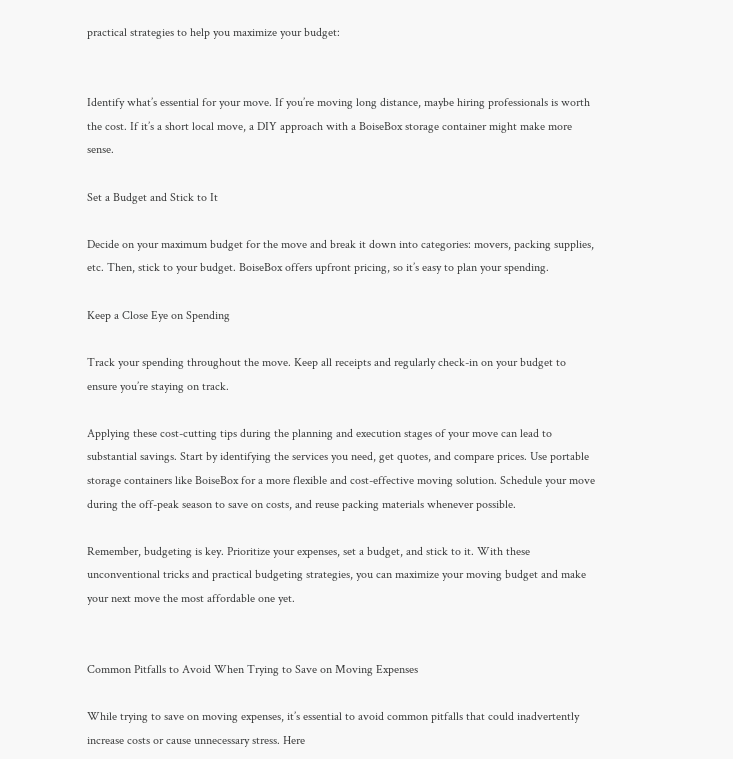practical strategies to help you maximize your budget:


Identify what’s essential for your move. If you’re moving long distance, maybe hiring professionals is worth the cost. If it’s a short local move, a DIY approach with a BoiseBox storage container might make more sense.

Set a Budget and Stick to It

Decide on your maximum budget for the move and break it down into categories: movers, packing supplies, etc. Then, stick to your budget. BoiseBox offers upfront pricing, so it’s easy to plan your spending.

Keep a Close Eye on Spending

Track your spending throughout the move. Keep all receipts and regularly check-in on your budget to ensure you’re staying on track.

Applying these cost-cutting tips during the planning and execution stages of your move can lead to substantial savings. Start by identifying the services you need, get quotes, and compare prices. Use portable storage containers like BoiseBox for a more flexible and cost-effective moving solution. Schedule your move during the off-peak season to save on costs, and reuse packing materials whenever possible.

Remember, budgeting is key. Prioritize your expenses, set a budget, and stick to it. With these unconventional tricks and practical budgeting strategies, you can maximize your moving budget and make your next move the most affordable one yet.


Common Pitfalls to Avoid When Trying to Save on Moving Expenses

While trying to save on moving expenses, it’s essential to avoid common pitfalls that could inadvertently increase costs or cause unnecessary stress. Here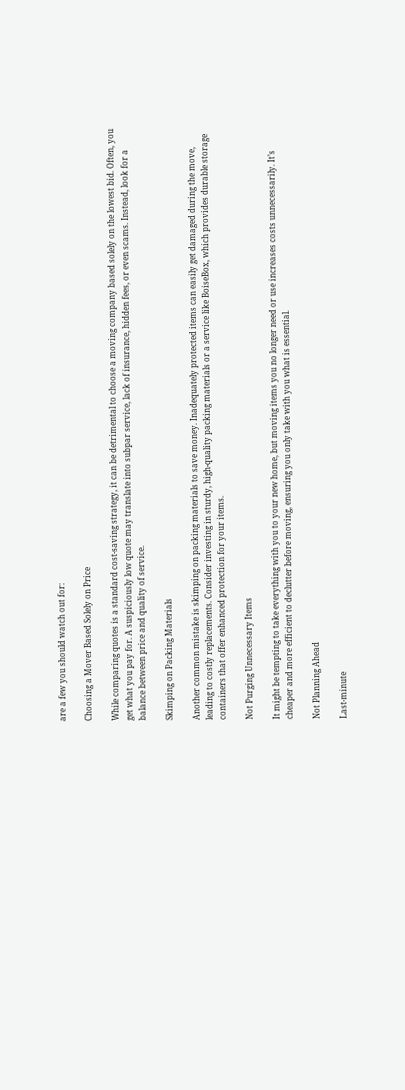are a few you should watch out for:

Choosing a Mover Based Solely on Price

While comparing quotes is a standard cost-saving strategy, it can be detrimental to choose a moving company based solely on the lowest bid. Often, you get what you pay for. A suspiciously low quote may translate into subpar service, lack of insurance, hidden fees, or even scams. Instead, look for a balance between price and quality of service.

Skimping on Packing Materials

Another common mistake is skimping on packing materials to save money. Inadequately protected items can easily get damaged during the move, leading to costly replacements. Consider investing in sturdy, high-quality packing materials or a service like BoiseBox, which provides durable storage containers that offer enhanced protection for your items.

Not Purging Unnecessary Items

It might be tempting to take everything with you to your new home, but moving items you no longer need or use increases costs unnecessarily. It’s cheaper and more efficient to declutter before moving, ensuring you only take with you what is essential.

Not Planning Ahead

Last-minute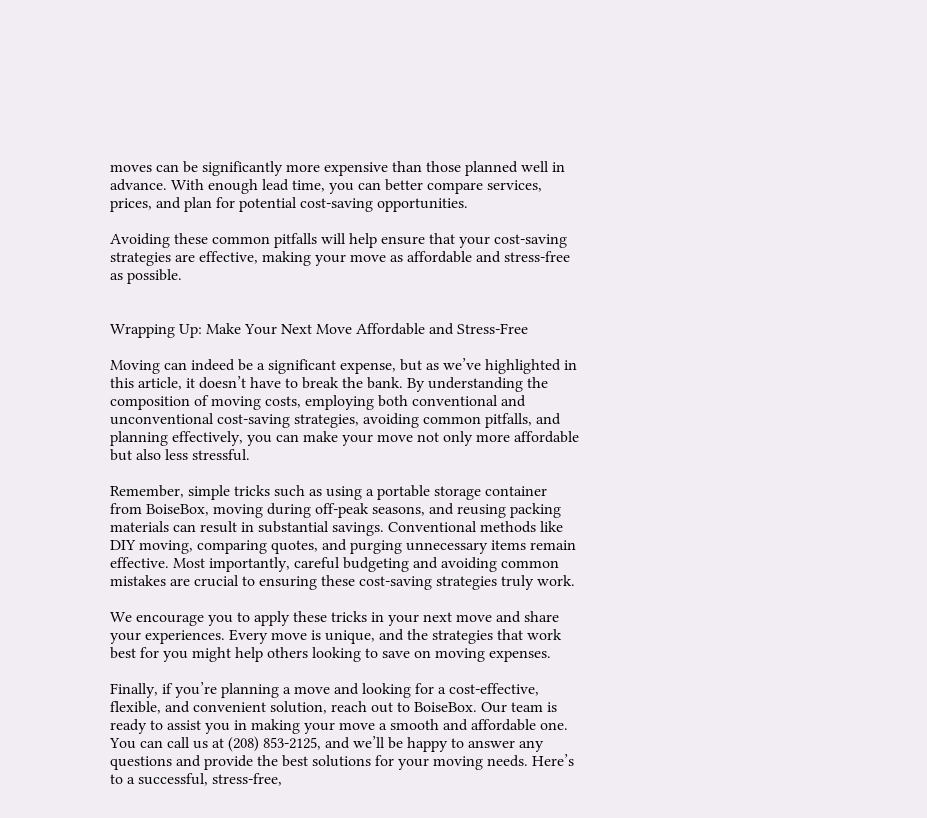moves can be significantly more expensive than those planned well in advance. With enough lead time, you can better compare services, prices, and plan for potential cost-saving opportunities.

Avoiding these common pitfalls will help ensure that your cost-saving strategies are effective, making your move as affordable and stress-free as possible.


Wrapping Up: Make Your Next Move Affordable and Stress-Free

Moving can indeed be a significant expense, but as we’ve highlighted in this article, it doesn’t have to break the bank. By understanding the composition of moving costs, employing both conventional and unconventional cost-saving strategies, avoiding common pitfalls, and planning effectively, you can make your move not only more affordable but also less stressful.

Remember, simple tricks such as using a portable storage container from BoiseBox, moving during off-peak seasons, and reusing packing materials can result in substantial savings. Conventional methods like DIY moving, comparing quotes, and purging unnecessary items remain effective. Most importantly, careful budgeting and avoiding common mistakes are crucial to ensuring these cost-saving strategies truly work.

We encourage you to apply these tricks in your next move and share your experiences. Every move is unique, and the strategies that work best for you might help others looking to save on moving expenses.

Finally, if you’re planning a move and looking for a cost-effective, flexible, and convenient solution, reach out to BoiseBox. Our team is ready to assist you in making your move a smooth and affordable one. You can call us at (208) 853-2125, and we’ll be happy to answer any questions and provide the best solutions for your moving needs. Here’s to a successful, stress-free,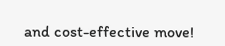and cost-effective move!